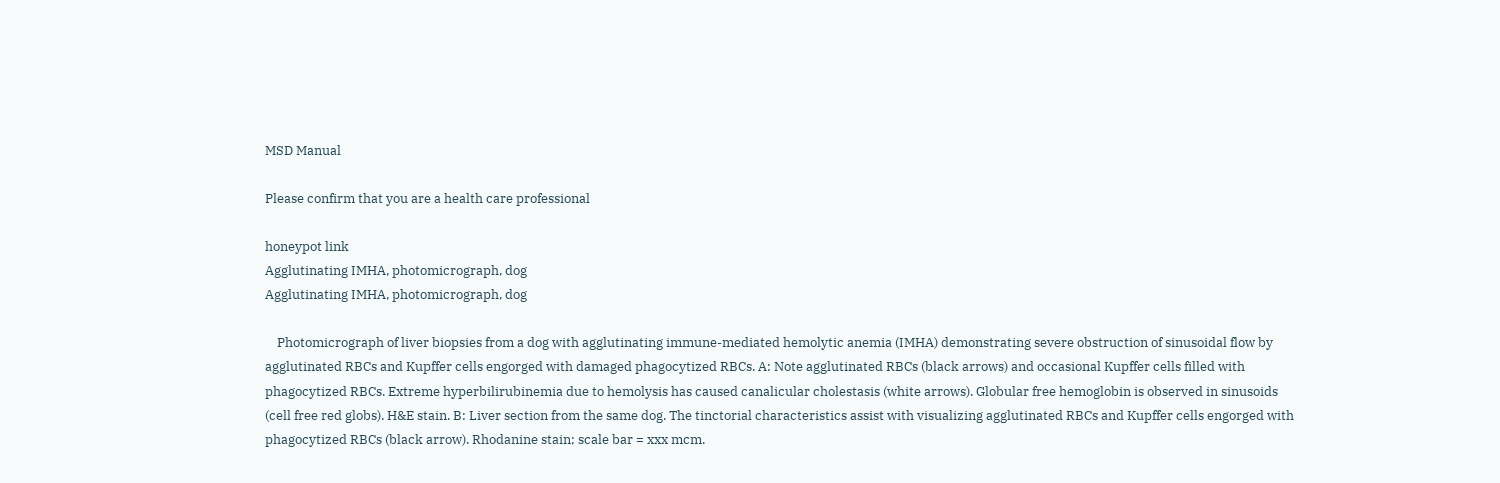MSD Manual

Please confirm that you are a health care professional

honeypot link
Agglutinating IMHA, photomicrograph, dog
Agglutinating IMHA, photomicrograph, dog

    Photomicrograph of liver biopsies from a dog with agglutinating immune-mediated hemolytic anemia (IMHA) demonstrating severe obstruction of sinusoidal flow by agglutinated RBCs and Kupffer cells engorged with damaged phagocytized RBCs. A: Note agglutinated RBCs (black arrows) and occasional Kupffer cells filled with phagocytized RBCs. Extreme hyperbilirubinemia due to hemolysis has caused canalicular cholestasis (white arrows). Globular free hemoglobin is observed in sinusoids (cell free red globs). H&E stain. B: Liver section from the same dog. The tinctorial characteristics assist with visualizing agglutinated RBCs and Kupffer cells engorged with phagocytized RBCs (black arrow). Rhodanine stain; scale bar = xxx mcm.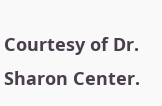Courtesy of Dr. Sharon Center.